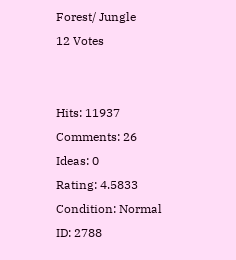Forest/ Jungle
12 Votes


Hits: 11937
Comments: 26
Ideas: 0
Rating: 4.5833
Condition: Normal
ID: 2788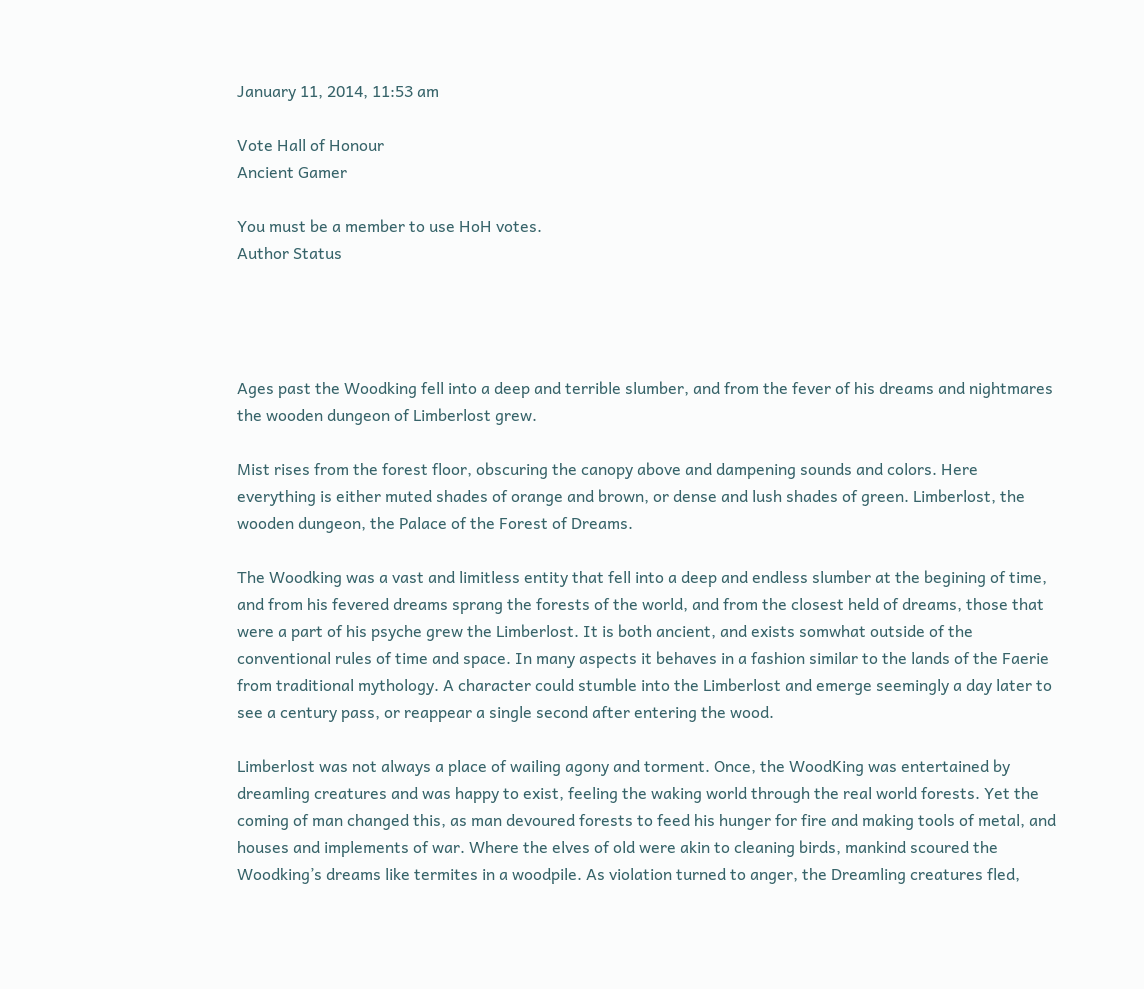January 11, 2014, 11:53 am

Vote Hall of Honour
Ancient Gamer

You must be a member to use HoH votes.
Author Status




Ages past the Woodking fell into a deep and terrible slumber, and from the fever of his dreams and nightmares the wooden dungeon of Limberlost grew.

Mist rises from the forest floor, obscuring the canopy above and dampening sounds and colors. Here everything is either muted shades of orange and brown, or dense and lush shades of green. Limberlost, the wooden dungeon, the Palace of the Forest of Dreams.

The Woodking was a vast and limitless entity that fell into a deep and endless slumber at the begining of time, and from his fevered dreams sprang the forests of the world, and from the closest held of dreams, those that were a part of his psyche grew the Limberlost. It is both ancient, and exists somwhat outside of the conventional rules of time and space. In many aspects it behaves in a fashion similar to the lands of the Faerie from traditional mythology. A character could stumble into the Limberlost and emerge seemingly a day later to see a century pass, or reappear a single second after entering the wood.

Limberlost was not always a place of wailing agony and torment. Once, the WoodKing was entertained by dreamling creatures and was happy to exist, feeling the waking world through the real world forests. Yet the coming of man changed this, as man devoured forests to feed his hunger for fire and making tools of metal, and houses and implements of war. Where the elves of old were akin to cleaning birds, mankind scoured the Woodking’s dreams like termites in a woodpile. As violation turned to anger, the Dreamling creatures fled,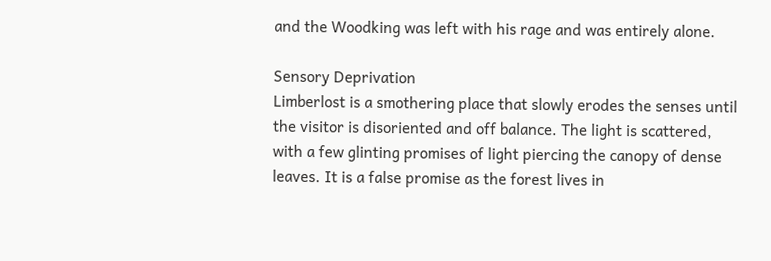and the Woodking was left with his rage and was entirely alone.

Sensory Deprivation
Limberlost is a smothering place that slowly erodes the senses until the visitor is disoriented and off balance. The light is scattered, with a few glinting promises of light piercing the canopy of dense leaves. It is a false promise as the forest lives in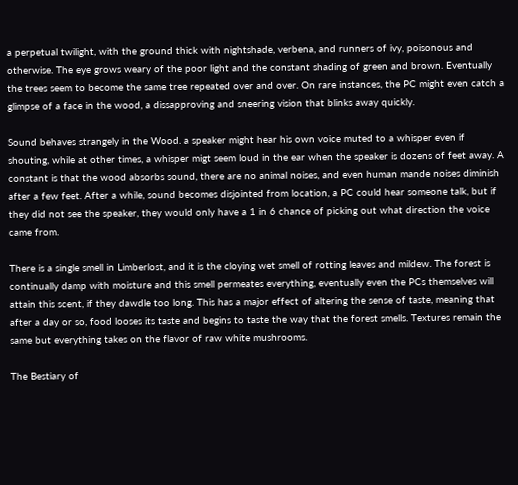a perpetual twilight, with the ground thick with nightshade, verbena, and runners of ivy, poisonous and otherwise. The eye grows weary of the poor light and the constant shading of green and brown. Eventually the trees seem to become the same tree repeated over and over. On rare instances, the PC might even catch a glimpse of a face in the wood, a dissapproving and sneering vision that blinks away quickly.

Sound behaves strangely in the Wood. a speaker might hear his own voice muted to a whisper even if shouting, while at other times, a whisper migt seem loud in the ear when the speaker is dozens of feet away. A constant is that the wood absorbs sound, there are no animal noises, and even human mande noises diminish after a few feet. After a while, sound becomes disjointed from location, a PC could hear someone talk, but if they did not see the speaker, they would only have a 1 in 6 chance of picking out what direction the voice came from.

There is a single smell in Limberlost, and it is the cloying wet smell of rotting leaves and mildew. The forest is continually damp with moisture and this smell permeates everything, eventually even the PCs themselves will attain this scent, if they dawdle too long. This has a major effect of altering the sense of taste, meaning that after a day or so, food looses its taste and begins to taste the way that the forest smells. Textures remain the same but everything takes on the flavor of raw white mushrooms.

The Bestiary of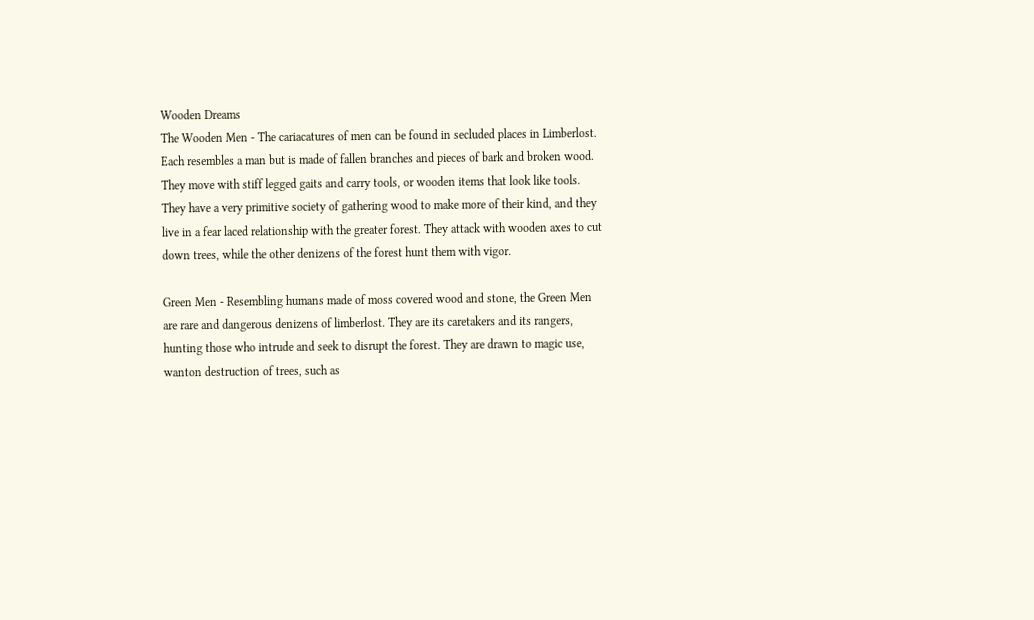Wooden Dreams
The Wooden Men - The cariacatures of men can be found in secluded places in Limberlost. Each resembles a man but is made of fallen branches and pieces of bark and broken wood. They move with stiff legged gaits and carry tools, or wooden items that look like tools. They have a very primitive society of gathering wood to make more of their kind, and they live in a fear laced relationship with the greater forest. They attack with wooden axes to cut down trees, while the other denizens of the forest hunt them with vigor.

Green Men - Resembling humans made of moss covered wood and stone, the Green Men are rare and dangerous denizens of limberlost. They are its caretakers and its rangers, hunting those who intrude and seek to disrupt the forest. They are drawn to magic use, wanton destruction of trees, such as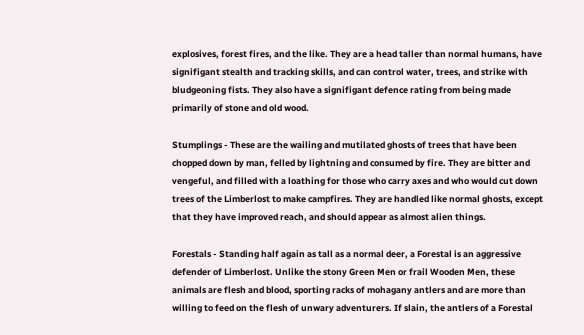explosives, forest fires, and the like. They are a head taller than normal humans, have signifigant stealth and tracking skills, and can control water, trees, and strike with bludgeoning fists. They also have a signifigant defence rating from being made primarily of stone and old wood.

Stumplings - These are the wailing and mutilated ghosts of trees that have been chopped down by man, felled by lightning and consumed by fire. They are bitter and vengeful, and filled with a loathing for those who carry axes and who would cut down trees of the Limberlost to make campfires. They are handled like normal ghosts, except that they have improved reach, and should appear as almost alien things.

Forestals - Standing half again as tall as a normal deer, a Forestal is an aggressive defender of Limberlost. Unlike the stony Green Men or frail Wooden Men, these animals are flesh and blood, sporting racks of mohagany antlers and are more than willing to feed on the flesh of unwary adventurers. If slain, the antlers of a Forestal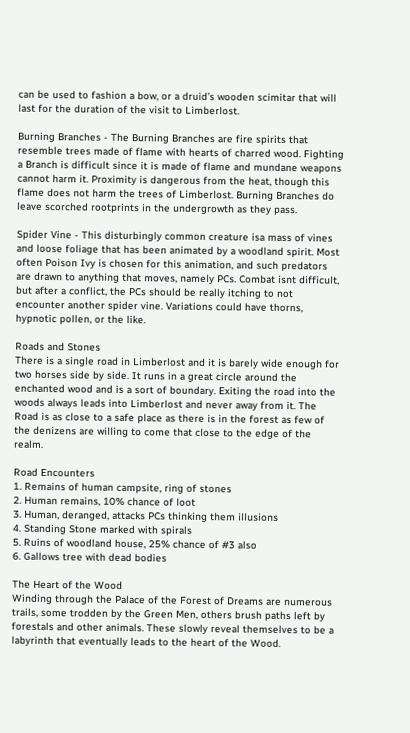can be used to fashion a bow, or a druid’s wooden scimitar that will last for the duration of the visit to Limberlost.

Burning Branches - The Burning Branches are fire spirits that resemble trees made of flame with hearts of charred wood. Fighting a Branch is difficult since it is made of flame and mundane weapons cannot harm it. Proximity is dangerous from the heat, though this flame does not harm the trees of Limberlost. Burning Branches do leave scorched rootprints in the undergrowth as they pass.

Spider Vine - This disturbingly common creature isa mass of vines and loose foliage that has been animated by a woodland spirit. Most often Poison Ivy is chosen for this animation, and such predators are drawn to anything that moves, namely PCs. Combat isnt difficult, but after a conflict, the PCs should be really itching to not encounter another spider vine. Variations could have thorns, hypnotic pollen, or the like.

Roads and Stones
There is a single road in Limberlost and it is barely wide enough for two horses side by side. It runs in a great circle around the enchanted wood and is a sort of boundary. Exiting the road into the woods always leads into Limberlost and never away from it. The Road is as close to a safe place as there is in the forest as few of the denizens are willing to come that close to the edge of the realm.

Road Encounters
1. Remains of human campsite, ring of stones
2. Human remains, 10% chance of loot
3. Human, deranged, attacks PCs thinking them illusions
4. Standing Stone marked with spirals
5. Ruins of woodland house, 25% chance of #3 also
6. Gallows tree with dead bodies

The Heart of the Wood
Winding through the Palace of the Forest of Dreams are numerous trails, some trodden by the Green Men, others brush paths left by forestals and other animals. These slowly reveal themselves to be a labyrinth that eventually leads to the heart of the Wood.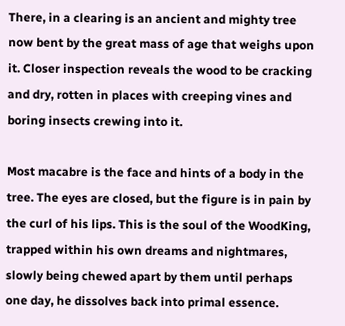There, in a clearing is an ancient and mighty tree now bent by the great mass of age that weighs upon it. Closer inspection reveals the wood to be cracking and dry, rotten in places with creeping vines and boring insects crewing into it.

Most macabre is the face and hints of a body in the tree. The eyes are closed, but the figure is in pain by the curl of his lips. This is the soul of the WoodKing, trapped within his own dreams and nightmares, slowly being chewed apart by them until perhaps one day, he dissolves back into primal essence.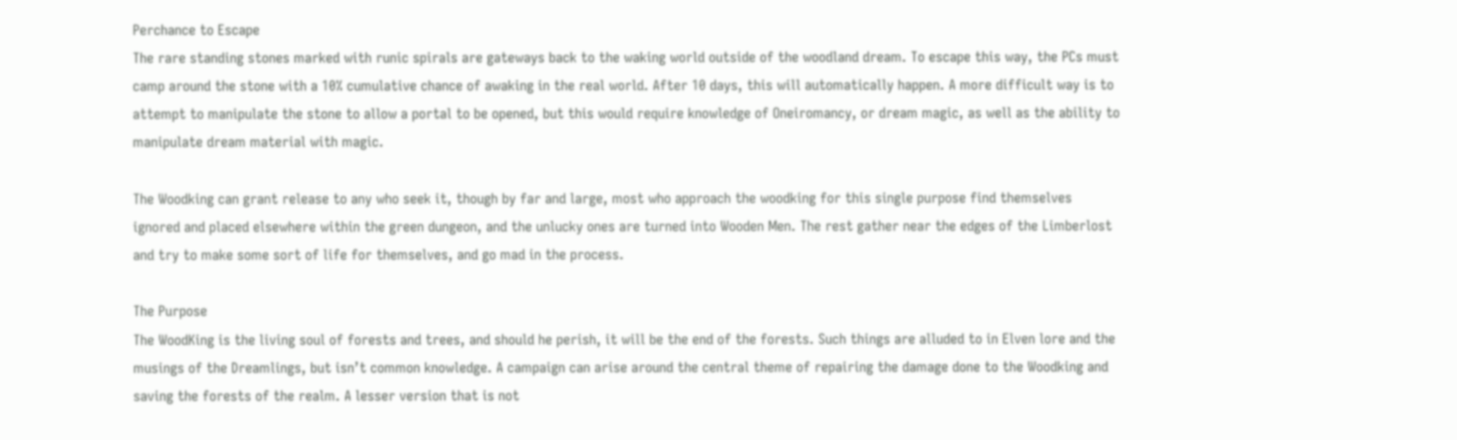Perchance to Escape
The rare standing stones marked with runic spirals are gateways back to the waking world outside of the woodland dream. To escape this way, the PCs must camp around the stone with a 10% cumulative chance of awaking in the real world. After 10 days, this will automatically happen. A more difficult way is to attempt to manipulate the stone to allow a portal to be opened, but this would require knowledge of Oneiromancy, or dream magic, as well as the ability to manipulate dream material with magic.

The Woodking can grant release to any who seek it, though by far and large, most who approach the woodking for this single purpose find themselves ignored and placed elsewhere within the green dungeon, and the unlucky ones are turned into Wooden Men. The rest gather near the edges of the Limberlost and try to make some sort of life for themselves, and go mad in the process.

The Purpose
The WoodKing is the living soul of forests and trees, and should he perish, it will be the end of the forests. Such things are alluded to in Elven lore and the musings of the Dreamlings, but isn’t common knowledge. A campaign can arise around the central theme of repairing the damage done to the Woodking and saving the forests of the realm. A lesser version that is not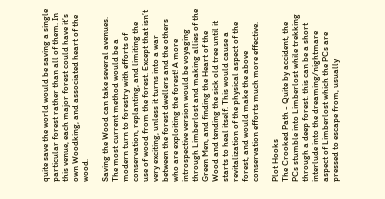quite save the world would be saving a single particular forest rather than all of them. In this venue, each major forest could have it’s own Woodking, and associated heart of the wood.

Saving the Wood can take several avenues. The most current method would be a modern turn to forestry with efforts of conservation, replanting, and limiting the use of wood from the forest. Except that isn’t very exciting, unless it turns into a war between the forest dwellers and the others who are exploiting the forest! A more introspective version would be voyaging through Limberlost and making allies of the Green Men, and finding the Heart of the Wood and tending the sick old tree until it starts to heal itself. This would cause a revitalization of the physical aspect of the forest, and would make the above conservation efforts much more effective.

Plot Hooks
The Crooked Path - Quite by accident, the PCs stumble into Limberlost while trekking through a deep forest. this can be a short interlude into the dreaming/nightmare aspect of Limberlost which the PCs are pressed to escape from, usually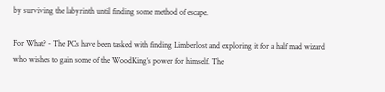by surviving the labyrinth until finding some method of escape.

For What? - The PCs have been tasked with finding Limberlost and exploring it for a half mad wizard who wishes to gain some of the WoodKing’s power for himself. The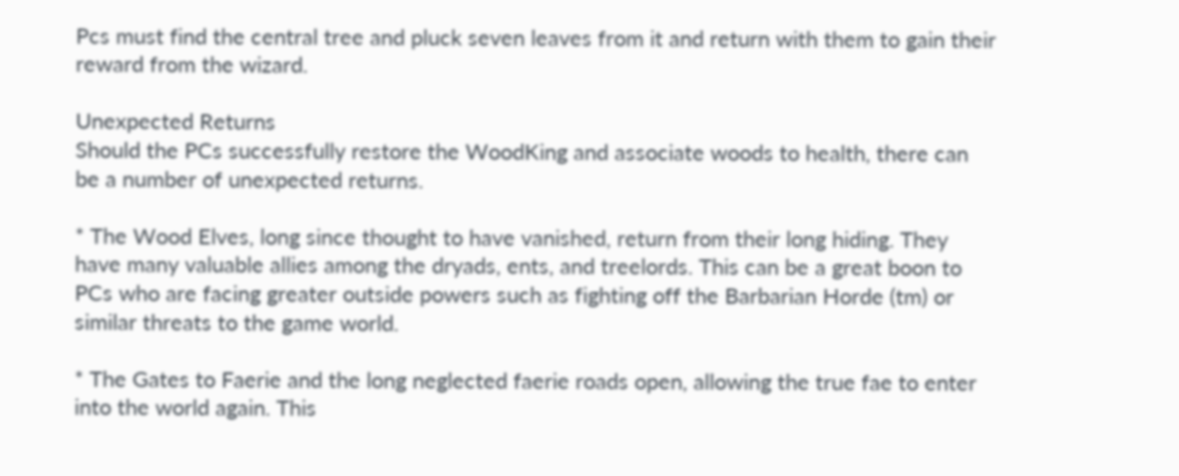Pcs must find the central tree and pluck seven leaves from it and return with them to gain their reward from the wizard.

Unexpected Returns
Should the PCs successfully restore the WoodKing and associate woods to health, there can be a number of unexpected returns.

* The Wood Elves, long since thought to have vanished, return from their long hiding. They have many valuable allies among the dryads, ents, and treelords. This can be a great boon to PCs who are facing greater outside powers such as fighting off the Barbarian Horde (tm) or similar threats to the game world.

* The Gates to Faerie and the long neglected faerie roads open, allowing the true fae to enter into the world again. This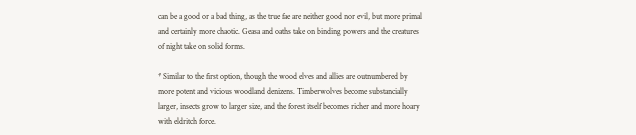can be a good or a bad thing, as the true fae are neither good nor evil, but more primal and certainly more chaotic. Geasa and oaths take on binding powers and the creatures of night take on solid forms.

* Similar to the first option, though the wood elves and allies are outnumbered by more potent and vicious woodland denizens. Timberwolves become substancially larger, insects grow to larger size, and the forest itself becomes richer and more hoary with eldritch force.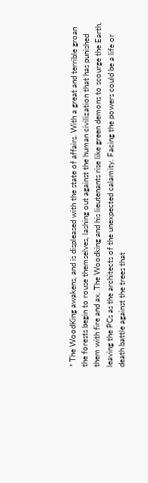* The WoodKing awakens, and is displeased with the state of affairs. With a great and terrible groan the forests begin to rouse themselves, lashing out against the human civilization that has punished them with fire and ax. The Woodking and his lieutenants rise like green demons to scourge the Earth, leaving the PCs as the architects of the unexpected calamity. Facing the powers could be a life or death battle against the trees that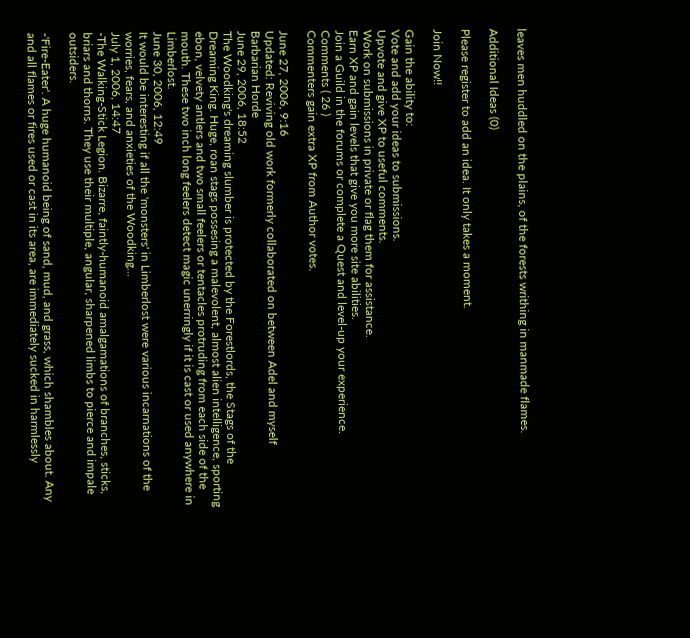leaves men huddled on the plains, of the forests writhing in manmade flames.

Additional Ideas (0)

Please register to add an idea. It only takes a moment.

Join Now!!

Gain the ability to:
Vote and add your ideas to submissions.
Upvote and give XP to useful comments.
Work on submissions in private or flag them for assistance.
Earn XP and gain levels that give you more site abilities.
Join a Guild in the forums or complete a Quest and level-up your experience.
Comments ( 26 )
Commenters gain extra XP from Author votes.

June 27, 2006, 9:16
Updated: Reviving old work formerly collaborated on between Adel and myself
Barbarian Horde
June 29, 2006, 18:52
The Woodking's dreaming slumber is protected by the Forestlords, the Stags of the Dreaming King. Huge, roan stags possesing a malevolent, almost alien intelligence, sporting ebon, velvety antlers and two small feelers or tentacles protruding from each side of the mouth. These two inch long feelers detect magic unerringly if it is cast or used anywhere in Limberlost.
June 30, 2006, 12:49
It would be interesting if all the 'monsters' in Limberlost were various incarnations of the worries, fears, and anxieties of the Woodking...
July 1, 2006, 14:47
-The Walking-Stick Legion. Bizarre, faintly-humanoid amalgamations of branches, sticks, briars and thorns. They use their multiple, angular, sharpened limbs to pierce and impale outsiders.

-'Fire-Eater'. A huge humanoid being of sand, mud, and grass, which shambles about. Any and all flames or fires used or cast in its area, are immediately sucked in harmlessly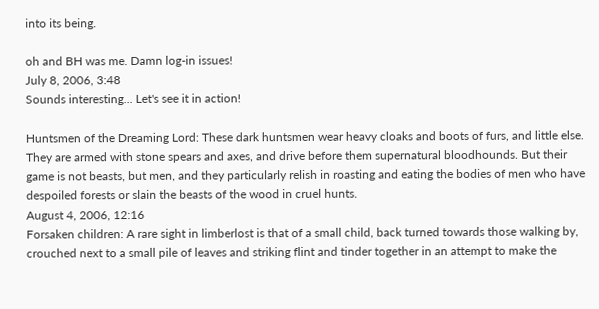into its being.

oh and BH was me. Damn log-in issues!
July 8, 2006, 3:48
Sounds interesting... Let's see it in action!

Huntsmen of the Dreaming Lord: These dark huntsmen wear heavy cloaks and boots of furs, and little else. They are armed with stone spears and axes, and drive before them supernatural bloodhounds. But their game is not beasts, but men, and they particularly relish in roasting and eating the bodies of men who have despoiled forests or slain the beasts of the wood in cruel hunts.
August 4, 2006, 12:16
Forsaken children: A rare sight in limberlost is that of a small child, back turned towards those walking by, crouched next to a small pile of leaves and striking flint and tinder together in an attempt to make the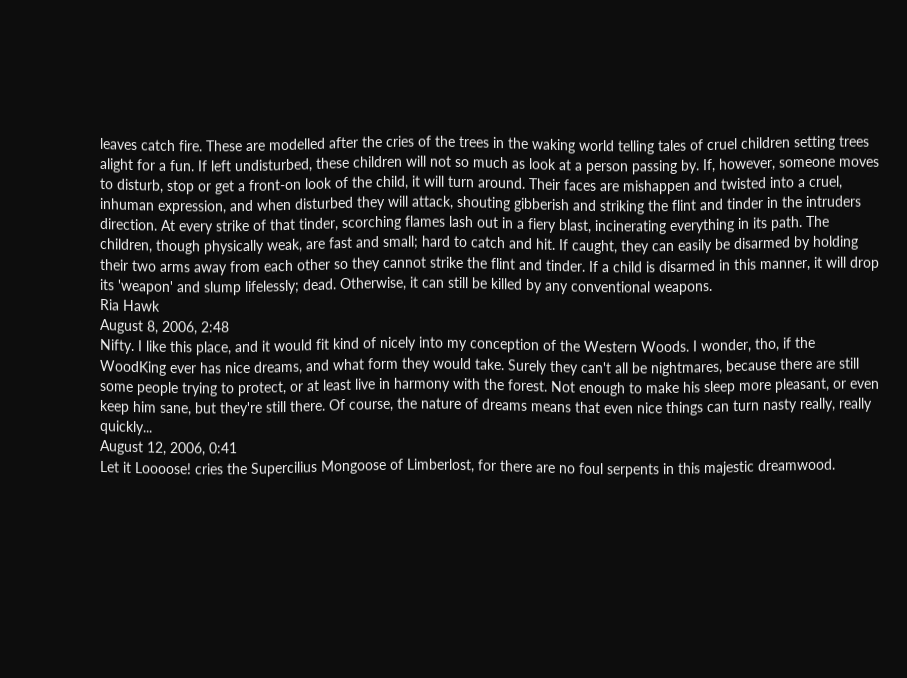leaves catch fire. These are modelled after the cries of the trees in the waking world telling tales of cruel children setting trees alight for a fun. If left undisturbed, these children will not so much as look at a person passing by. If, however, someone moves to disturb, stop or get a front-on look of the child, it will turn around. Their faces are mishappen and twisted into a cruel, inhuman expression, and when disturbed they will attack, shouting gibberish and striking the flint and tinder in the intruders direction. At every strike of that tinder, scorching flames lash out in a fiery blast, incinerating everything in its path. The children, though physically weak, are fast and small; hard to catch and hit. If caught, they can easily be disarmed by holding their two arms away from each other so they cannot strike the flint and tinder. If a child is disarmed in this manner, it will drop its 'weapon' and slump lifelessly; dead. Otherwise, it can still be killed by any conventional weapons.
Ria Hawk
August 8, 2006, 2:48
Nifty. I like this place, and it would fit kind of nicely into my conception of the Western Woods. I wonder, tho, if the WoodKing ever has nice dreams, and what form they would take. Surely they can't all be nightmares, because there are still some people trying to protect, or at least live in harmony with the forest. Not enough to make his sleep more pleasant, or even keep him sane, but they're still there. Of course, the nature of dreams means that even nice things can turn nasty really, really quickly...
August 12, 2006, 0:41
Let it Loooose! cries the Supercilius Mongoose of Limberlost, for there are no foul serpents in this majestic dreamwood.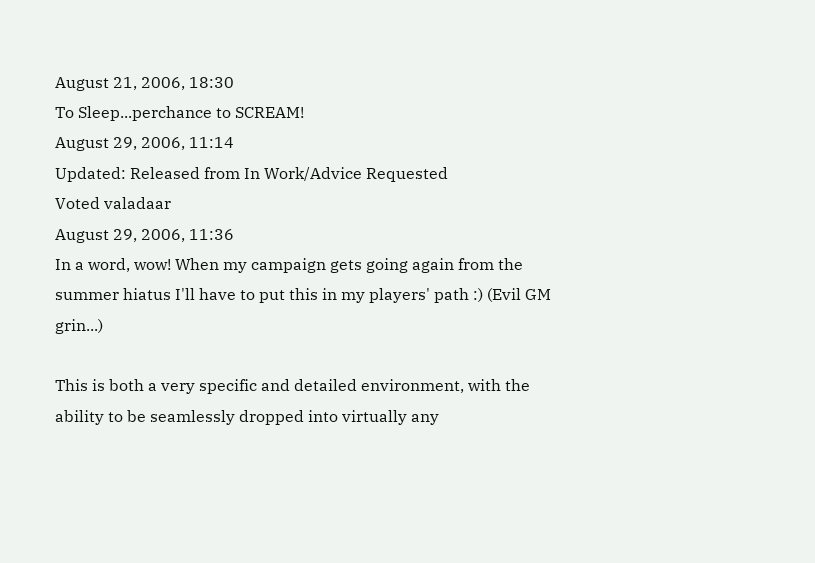August 21, 2006, 18:30
To Sleep...perchance to SCREAM!
August 29, 2006, 11:14
Updated: Released from In Work/Advice Requested
Voted valadaar
August 29, 2006, 11:36
In a word, wow! When my campaign gets going again from the summer hiatus I'll have to put this in my players' path :) (Evil GM grin...)

This is both a very specific and detailed environment, with the ability to be seamlessly dropped into virtually any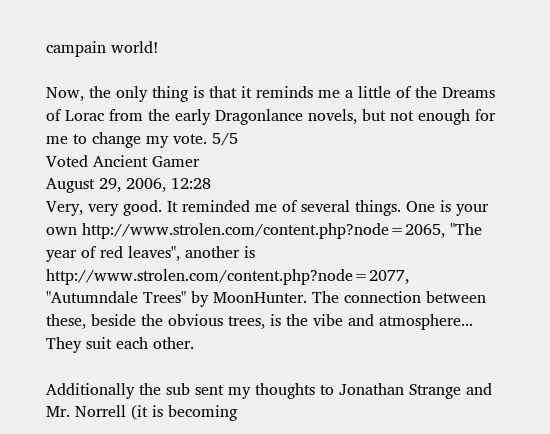campain world!

Now, the only thing is that it reminds me a little of the Dreams of Lorac from the early Dragonlance novels, but not enough for me to change my vote. 5/5
Voted Ancient Gamer
August 29, 2006, 12:28
Very, very good. It reminded me of several things. One is your own http://www.strolen.com/content.php?node=2065, "The year of red leaves", another is http://www.strolen.com/content.php?node=2077, "Autumndale Trees" by MoonHunter. The connection between these, beside the obvious trees, is the vibe and atmosphere... They suit each other.

Additionally the sub sent my thoughts to Jonathan Strange and Mr. Norrell (it is becoming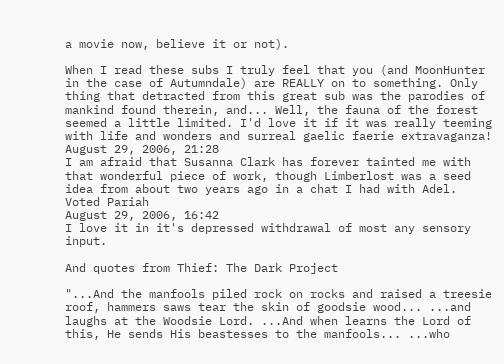a movie now, believe it or not).

When I read these subs I truly feel that you (and MoonHunter in the case of Autumndale) are REALLY on to something. Only thing that detracted from this great sub was the parodies of mankind found therein, and... Well, the fauna of the forest seemed a little limited. I'd love it if it was really teeming with life and wonders and surreal gaelic faerie extravaganza!
August 29, 2006, 21:28
I am afraid that Susanna Clark has forever tainted me with that wonderful piece of work, though Limberlost was a seed idea from about two years ago in a chat I had with Adel.
Voted Pariah
August 29, 2006, 16:42
I love it in it's depressed withdrawal of most any sensory input.

And quotes from Thief: The Dark Project

"...And the manfools piled rock on rocks and raised a treesie roof, hammers saws tear the skin of goodsie wood... ...and laughs at the Woodsie Lord. ...And when learns the Lord of this, He sends His beastesses to the manfools... ...who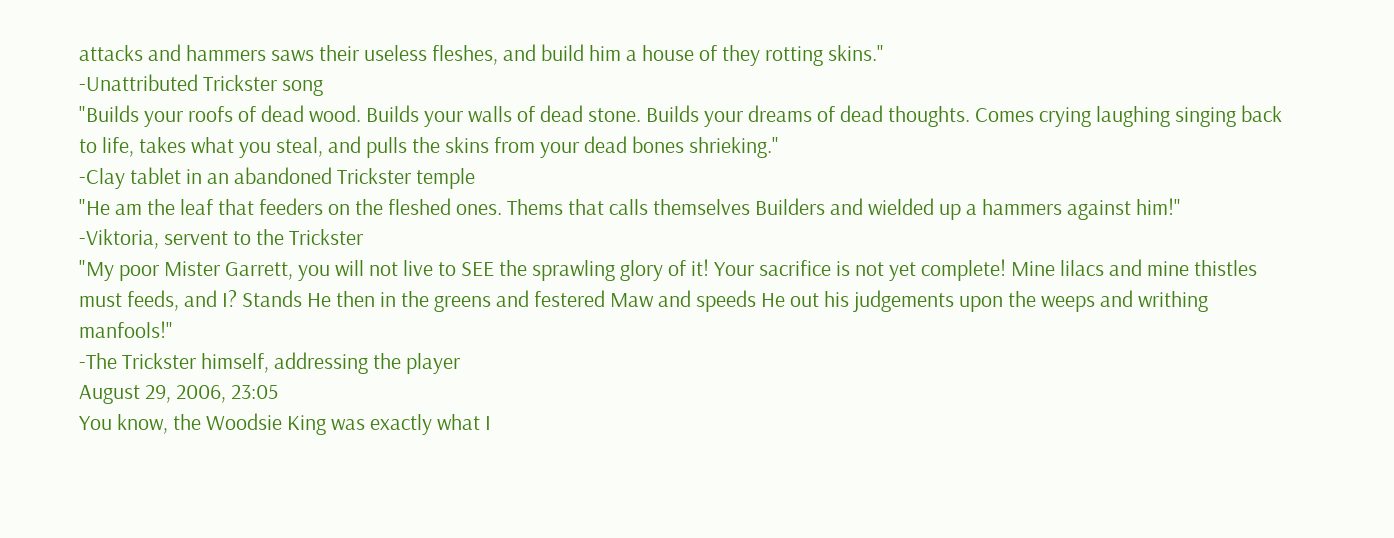attacks and hammers saws their useless fleshes, and build him a house of they rotting skins."
-Unattributed Trickster song
"Builds your roofs of dead wood. Builds your walls of dead stone. Builds your dreams of dead thoughts. Comes crying laughing singing back to life, takes what you steal, and pulls the skins from your dead bones shrieking."
-Clay tablet in an abandoned Trickster temple
"He am the leaf that feeders on the fleshed ones. Thems that calls themselves Builders and wielded up a hammers against him!"
-Viktoria, servent to the Trickster
"My poor Mister Garrett, you will not live to SEE the sprawling glory of it! Your sacrifice is not yet complete! Mine lilacs and mine thistles must feeds, and I? Stands He then in the greens and festered Maw and speeds He out his judgements upon the weeps and writhing manfools!"
-The Trickster himself, addressing the player
August 29, 2006, 23:05
You know, the Woodsie King was exactly what I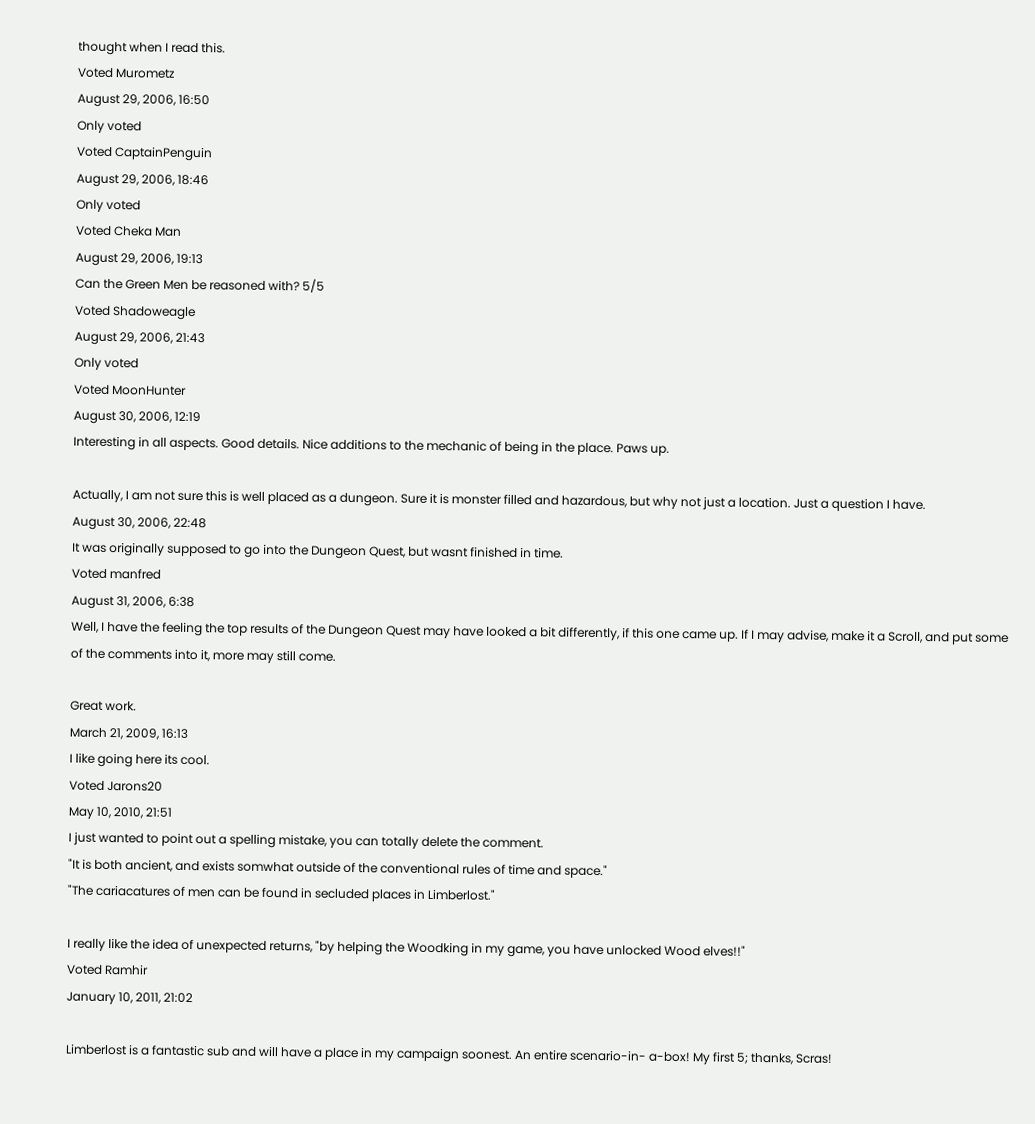thought when I read this.
Voted Murometz
August 29, 2006, 16:50
Only voted
Voted CaptainPenguin
August 29, 2006, 18:46
Only voted
Voted Cheka Man
August 29, 2006, 19:13
Can the Green Men be reasoned with? 5/5
Voted Shadoweagle
August 29, 2006, 21:43
Only voted
Voted MoonHunter
August 30, 2006, 12:19
Interesting in all aspects. Good details. Nice additions to the mechanic of being in the place. Paws up.

Actually, I am not sure this is well placed as a dungeon. Sure it is monster filled and hazardous, but why not just a location. Just a question I have.
August 30, 2006, 22:48
It was originally supposed to go into the Dungeon Quest, but wasnt finished in time.
Voted manfred
August 31, 2006, 6:38
Well, I have the feeling the top results of the Dungeon Quest may have looked a bit differently, if this one came up. If I may advise, make it a Scroll, and put some of the comments into it, more may still come.

Great work.
March 21, 2009, 16:13
I like going here its cool.
Voted Jarons20
May 10, 2010, 21:51
I just wanted to point out a spelling mistake, you can totally delete the comment.
"It is both ancient, and exists somwhat outside of the conventional rules of time and space."
"The cariacatures of men can be found in secluded places in Limberlost."

I really like the idea of unexpected returns, "by helping the Woodking in my game, you have unlocked Wood elves!!"
Voted Ramhir
January 10, 2011, 21:02

Limberlost is a fantastic sub and will have a place in my campaign soonest. An entire scenario-in- a-box! My first 5; thanks, Scras!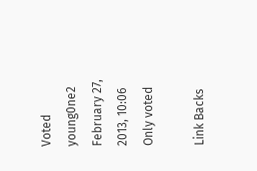Voted young0ne2
February 27, 2013, 10:06
Only voted

Link Backs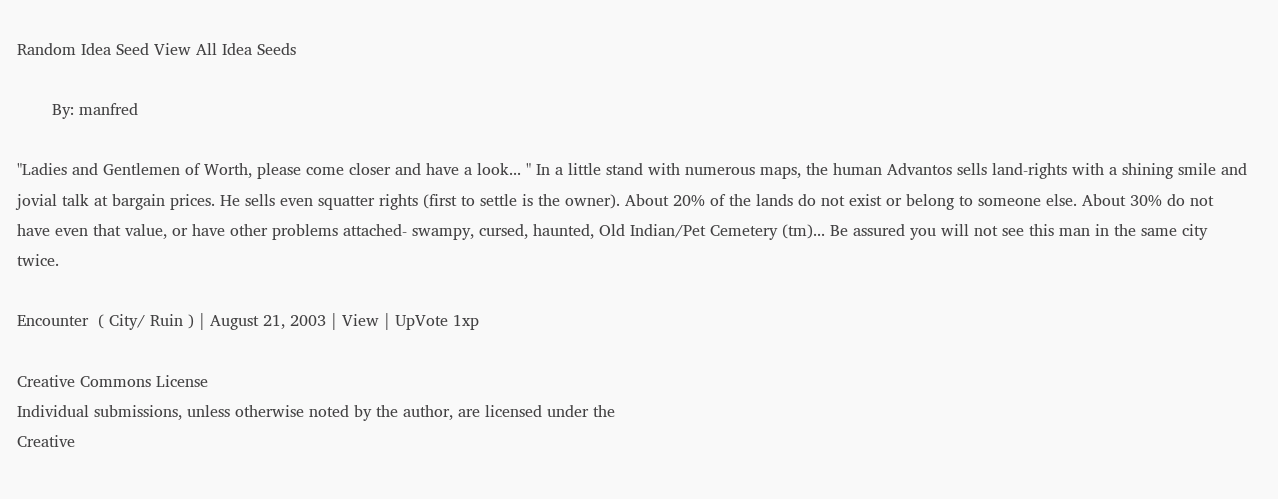Random Idea Seed View All Idea Seeds

       By: manfred

"Ladies and Gentlemen of Worth, please come closer and have a look... " In a little stand with numerous maps, the human Advantos sells land-rights with a shining smile and jovial talk at bargain prices. He sells even squatter rights (first to settle is the owner). About 20% of the lands do not exist or belong to someone else. About 30% do not have even that value, or have other problems attached- swampy, cursed, haunted, Old Indian/Pet Cemetery (tm)... Be assured you will not see this man in the same city twice.

Encounter  ( City/ Ruin ) | August 21, 2003 | View | UpVote 1xp

Creative Commons License
Individual submissions, unless otherwise noted by the author, are licensed under the
Creative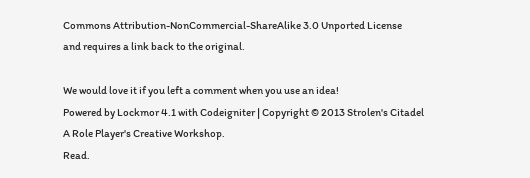Commons Attribution-NonCommercial-ShareAlike 3.0 Unported License
and requires a link back to the original.

We would love it if you left a comment when you use an idea!
Powered by Lockmor 4.1 with Codeigniter | Copyright © 2013 Strolen's Citadel
A Role Player's Creative Workshop.
Read.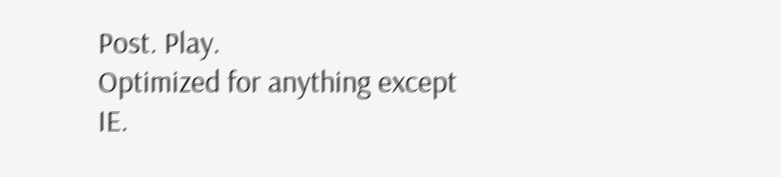Post. Play.
Optimized for anything except IE.